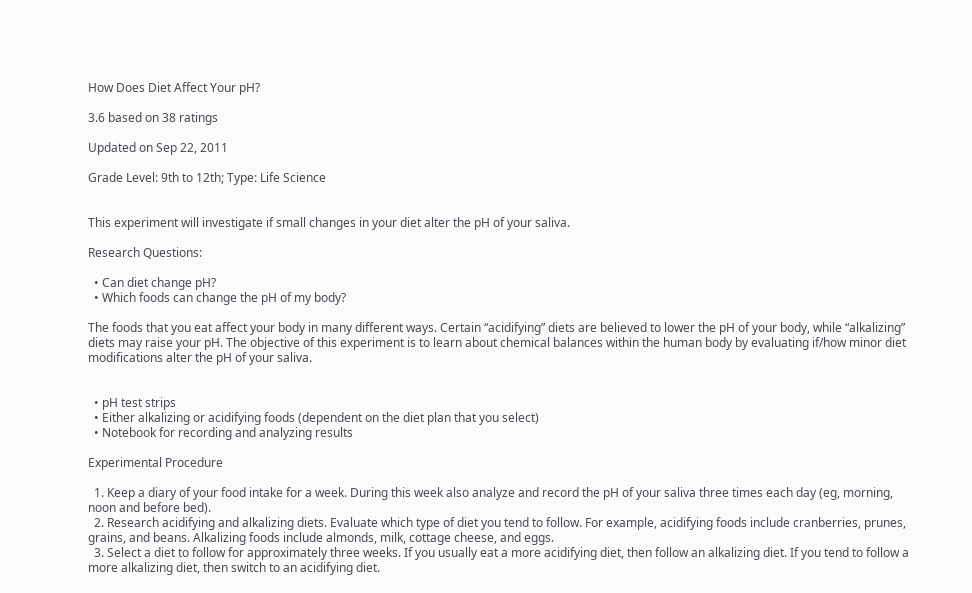How Does Diet Affect Your pH?

3.6 based on 38 ratings

Updated on Sep 22, 2011

Grade Level: 9th to 12th; Type: Life Science


This experiment will investigate if small changes in your diet alter the pH of your saliva.

Research Questions:

  • Can diet change pH?
  • Which foods can change the pH of my body?

The foods that you eat affect your body in many different ways. Certain “acidifying” diets are believed to lower the pH of your body, while “alkalizing” diets may raise your pH. The objective of this experiment is to learn about chemical balances within the human body by evaluating if/how minor diet modifications alter the pH of your saliva.


  • pH test strips
  • Either alkalizing or acidifying foods (dependent on the diet plan that you select)
  • Notebook for recording and analyzing results

Experimental Procedure

  1. Keep a diary of your food intake for a week. During this week also analyze and record the pH of your saliva three times each day (eg, morning, noon and before bed).
  2. Research acidifying and alkalizing diets. Evaluate which type of diet you tend to follow. For example, acidifying foods include cranberries, prunes, grains, and beans. Alkalizing foods include almonds, milk, cottage cheese, and eggs.
  3. Select a diet to follow for approximately three weeks. If you usually eat a more acidifying diet, then follow an alkalizing diet. If you tend to follow a more alkalizing diet, then switch to an acidifying diet.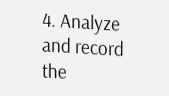4. Analyze and record the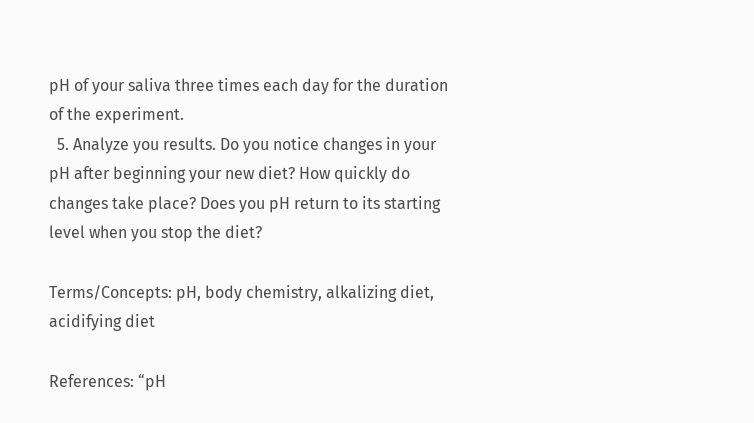pH of your saliva three times each day for the duration of the experiment.
  5. Analyze you results. Do you notice changes in your pH after beginning your new diet? How quickly do changes take place? Does you pH return to its starting level when you stop the diet?

Terms/Concepts: pH, body chemistry, alkalizing diet, acidifying diet

References: “pH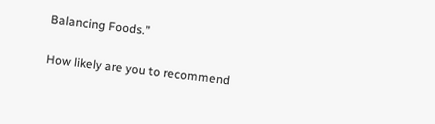Balancing Foods.”

How likely are you to recommend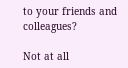to your friends and colleagues?

Not at all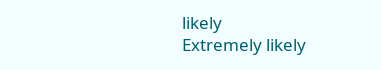likely
Extremely likely